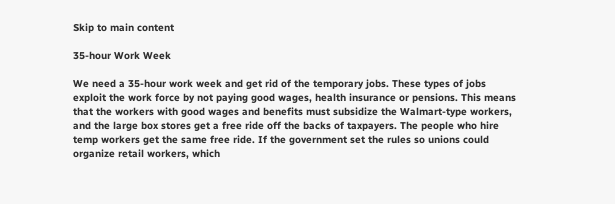Skip to main content

35-hour Work Week

We need a 35-hour work week and get rid of the temporary jobs. These types of jobs exploit the work force by not paying good wages, health insurance or pensions. This means that the workers with good wages and benefits must subsidize the Walmart-type workers, and the large box stores get a free ride off the backs of taxpayers. The people who hire temp workers get the same free ride. If the government set the rules so unions could organize retail workers, which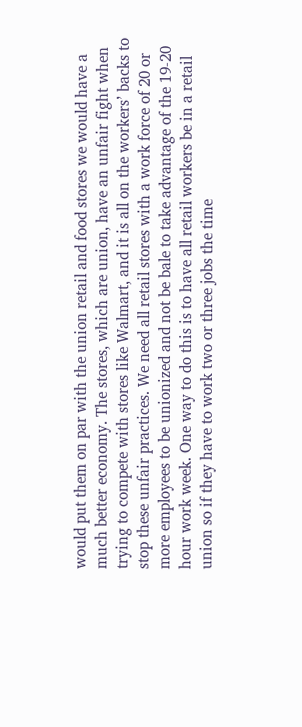would put them on par with the union retail and food stores we would have a much better economy. The stores, which are union, have an unfair fight when trying to compete with stores like Walmart, and it is all on the workers’ backs to stop these unfair practices. We need all retail stores with a work force of 20 or more employees to be unionized and not be bale to take advantage of the 19-20 hour work week. One way to do this is to have all retail workers be in a retail union so if they have to work two or three jobs the time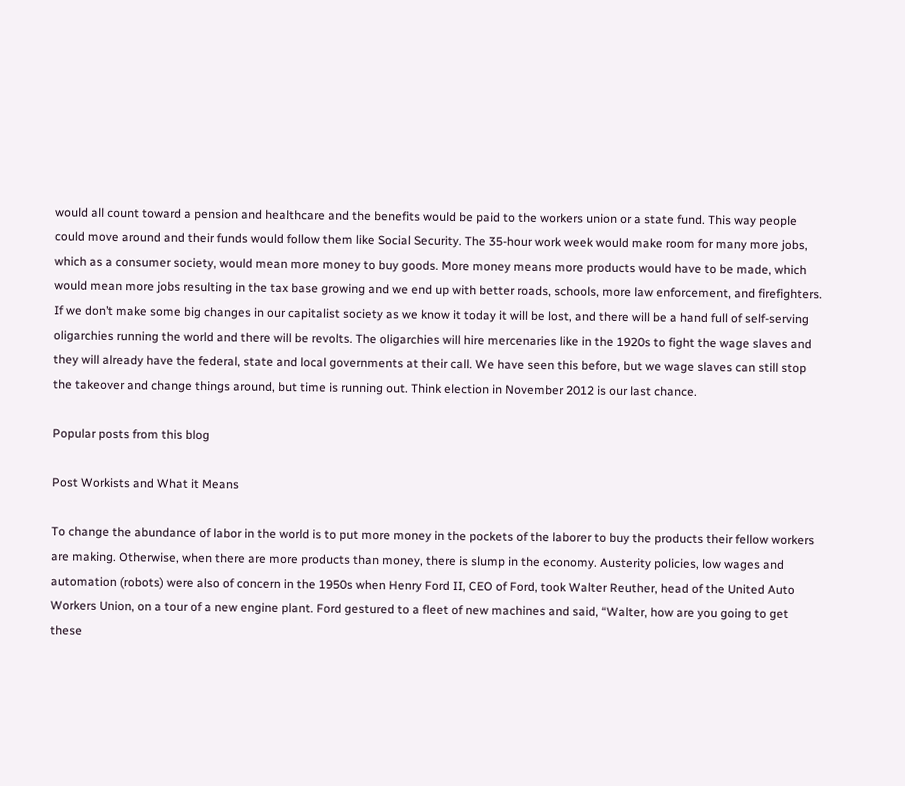would all count toward a pension and healthcare and the benefits would be paid to the workers union or a state fund. This way people could move around and their funds would follow them like Social Security. The 35-hour work week would make room for many more jobs, which as a consumer society, would mean more money to buy goods. More money means more products would have to be made, which would mean more jobs resulting in the tax base growing and we end up with better roads, schools, more law enforcement, and firefighters. If we don’t make some big changes in our capitalist society as we know it today it will be lost, and there will be a hand full of self-serving oligarchies running the world and there will be revolts. The oligarchies will hire mercenaries like in the 1920s to fight the wage slaves and they will already have the federal, state and local governments at their call. We have seen this before, but we wage slaves can still stop the takeover and change things around, but time is running out. Think election in November 2012 is our last chance.

Popular posts from this blog

Post Workists and What it Means

To change the abundance of labor in the world is to put more money in the pockets of the laborer to buy the products their fellow workers are making. Otherwise, when there are more products than money, there is slump in the economy. Austerity policies, low wages and automation (robots) were also of concern in the 1950s when Henry Ford II, CEO of Ford, took Walter Reuther, head of the United Auto Workers Union, on a tour of a new engine plant. Ford gestured to a fleet of new machines and said, “Walter, how are you going to get these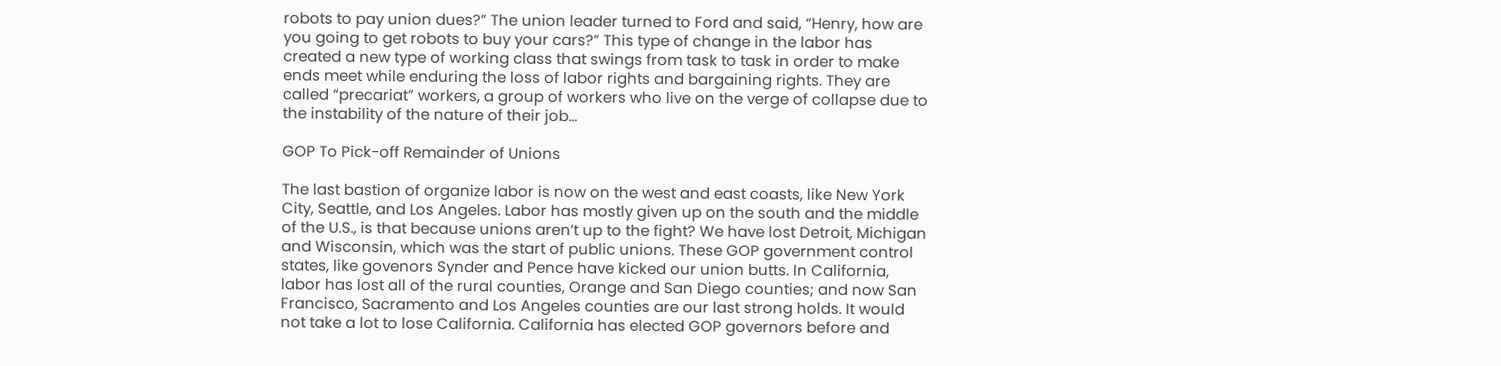robots to pay union dues?” The union leader turned to Ford and said, “Henry, how are you going to get robots to buy your cars?” This type of change in the labor has created a new type of working class that swings from task to task in order to make ends meet while enduring the loss of labor rights and bargaining rights. They are called “precariat” workers, a group of workers who live on the verge of collapse due to the instability of the nature of their job…

GOP To Pick-off Remainder of Unions

The last bastion of organize labor is now on the west and east coasts, like New York City, Seattle, and Los Angeles. Labor has mostly given up on the south and the middle of the U.S., is that because unions aren’t up to the fight? We have lost Detroit, Michigan and Wisconsin, which was the start of public unions. These GOP government control states, like govenors Synder and Pence have kicked our union butts. In California, labor has lost all of the rural counties, Orange and San Diego counties; and now San Francisco, Sacramento and Los Angeles counties are our last strong holds. It would not take a lot to lose California. California has elected GOP governors before and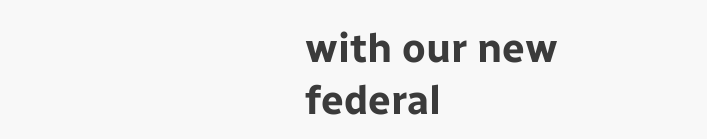with our new federal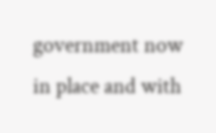government now in place and with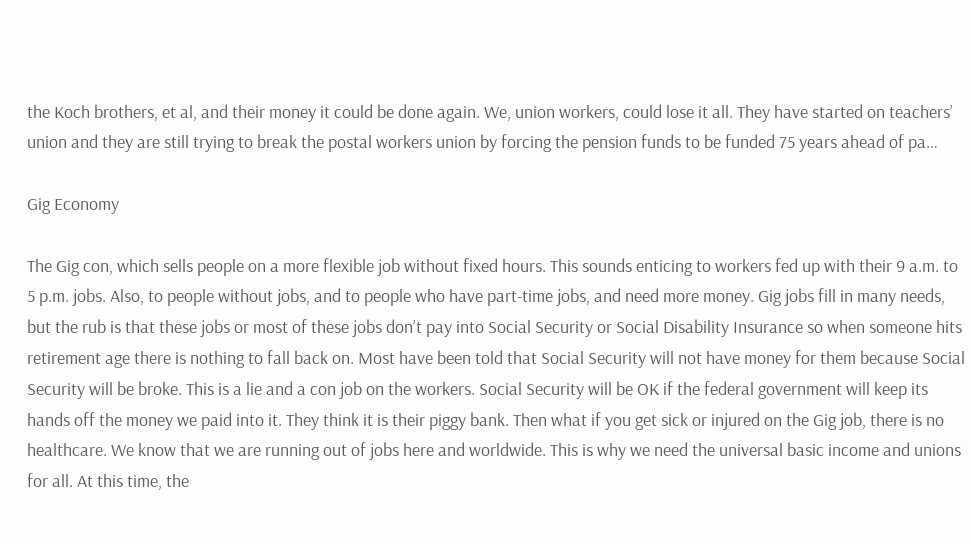the Koch brothers, et al, and their money it could be done again. We, union workers, could lose it all. They have started on teachers’ union and they are still trying to break the postal workers union by forcing the pension funds to be funded 75 years ahead of pa…

Gig Economy

The Gig con, which sells people on a more flexible job without fixed hours. This sounds enticing to workers fed up with their 9 a.m. to 5 p.m. jobs. Also, to people without jobs, and to people who have part-time jobs, and need more money. Gig jobs fill in many needs, but the rub is that these jobs or most of these jobs don’t pay into Social Security or Social Disability Insurance so when someone hits retirement age there is nothing to fall back on. Most have been told that Social Security will not have money for them because Social Security will be broke. This is a lie and a con job on the workers. Social Security will be OK if the federal government will keep its hands off the money we paid into it. They think it is their piggy bank. Then what if you get sick or injured on the Gig job, there is no healthcare. We know that we are running out of jobs here and worldwide. This is why we need the universal basic income and unions for all. At this time, the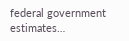federal government estimates…